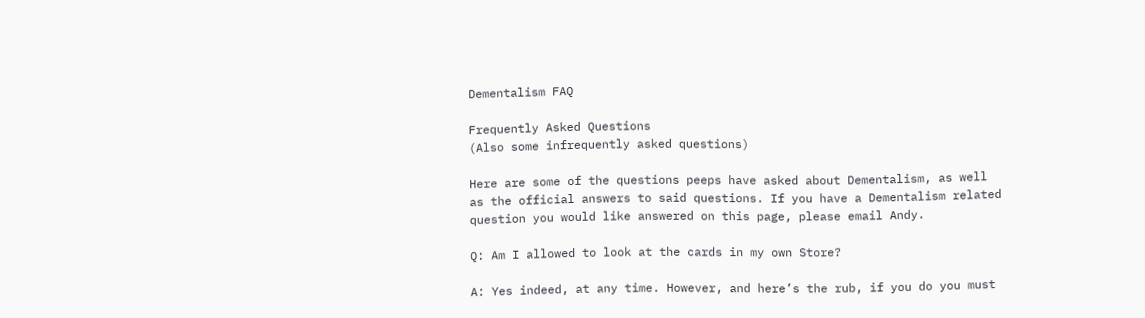Dementalism FAQ

Frequently Asked Questions
(Also some infrequently asked questions)

Here are some of the questions peeps have asked about Dementalism, as well as the official answers to said questions. If you have a Dementalism related question you would like answered on this page, please email Andy.

Q: Am I allowed to look at the cards in my own Store?

A: Yes indeed, at any time. However, and here’s the rub, if you do you must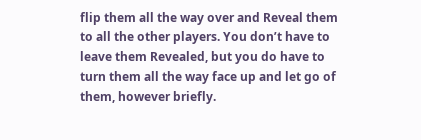flip them all the way over and Reveal them to all the other players. You don’t have to leave them Revealed, but you do have to turn them all the way face up and let go of them, however briefly.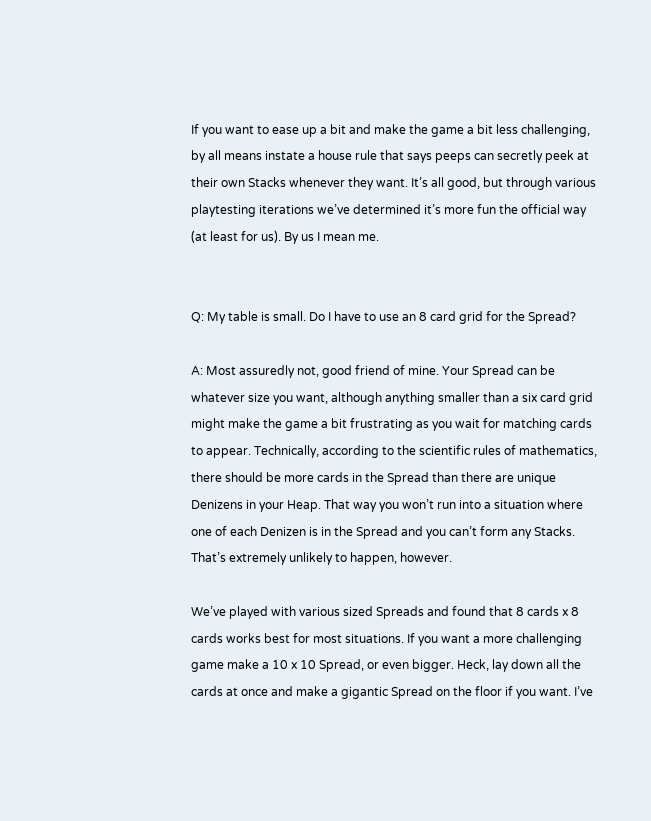If you want to ease up a bit and make the game a bit less challenging, by all means instate a house rule that says peeps can secretly peek at their own Stacks whenever they want. It’s all good, but through various playtesting iterations we’ve determined it’s more fun the official way (at least for us). By us I mean me.


Q: My table is small. Do I have to use an 8 card grid for the Spread?

A: Most assuredly not, good friend of mine. Your Spread can be whatever size you want, although anything smaller than a six card grid might make the game a bit frustrating as you wait for matching cards to appear. Technically, according to the scientific rules of mathematics, there should be more cards in the Spread than there are unique Denizens in your Heap. That way you won’t run into a situation where one of each Denizen is in the Spread and you can’t form any Stacks. That’s extremely unlikely to happen, however.

We’ve played with various sized Spreads and found that 8 cards x 8 cards works best for most situations. If you want a more challenging game make a 10 x 10 Spread, or even bigger. Heck, lay down all the cards at once and make a gigantic Spread on the floor if you want. I’ve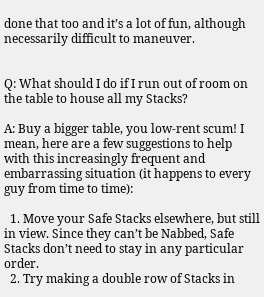done that too and it’s a lot of fun, although necessarily difficult to maneuver.


Q: What should I do if I run out of room on the table to house all my Stacks?

A: Buy a bigger table, you low-rent scum! I mean, here are a few suggestions to help with this increasingly frequent and embarrassing situation (it happens to every guy from time to time):

  1. Move your Safe Stacks elsewhere, but still in view. Since they can’t be Nabbed, Safe Stacks don’t need to stay in any particular order.
  2. Try making a double row of Stacks in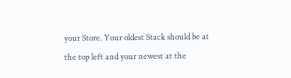your Store. Your oldest Stack should be at the top left and your newest at the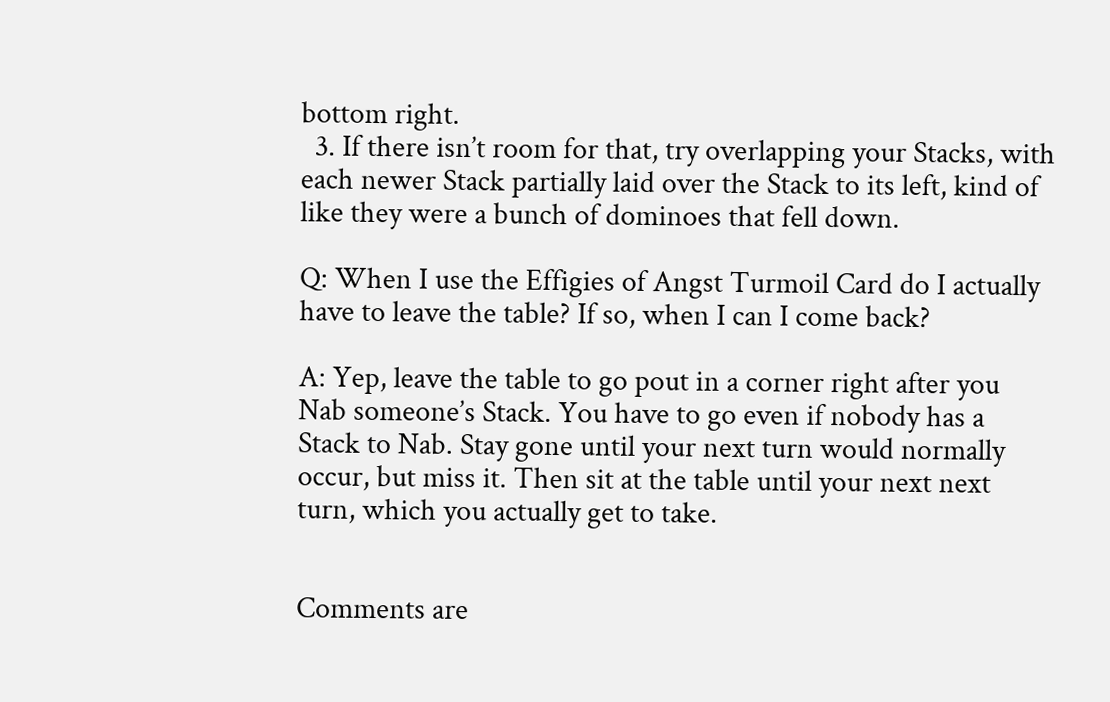bottom right.
  3. If there isn’t room for that, try overlapping your Stacks, with each newer Stack partially laid over the Stack to its left, kind of like they were a bunch of dominoes that fell down.

Q: When I use the Effigies of Angst Turmoil Card do I actually have to leave the table? If so, when I can I come back?

A: Yep, leave the table to go pout in a corner right after you Nab someone’s Stack. You have to go even if nobody has a Stack to Nab. Stay gone until your next turn would normally occur, but miss it. Then sit at the table until your next next turn, which you actually get to take.


Comments are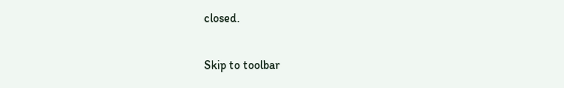closed.

Skip to toolbar